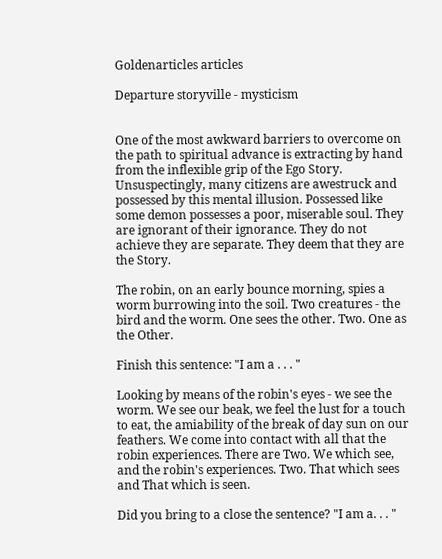Goldenarticles articles

Departure storyville - mysticism


One of the most awkward barriers to overcome on the path to spiritual advance is extracting by hand from the inflexible grip of the Ego Story. Unsuspectingly, many citizens are awestruck and possessed by this mental illusion. Possessed like some demon possesses a poor, miserable soul. They are ignorant of their ignorance. They do not achieve they are separate. They deem that they are the Story.

The robin, on an early bounce morning, spies a worm burrowing into the soil. Two creatures - the bird and the worm. One sees the other. Two. One as the Other.

Finish this sentence: "I am a . . . "

Looking by means of the robin's eyes - we see the worm. We see our beak, we feel the lust for a touch to eat, the amiability of the break of day sun on our feathers. We come into contact with all that the robin experiences. There are Two. We which see, and the robin's experiences. Two. That which sees and That which is seen.

Did you bring to a close the sentence? "I am a. . . "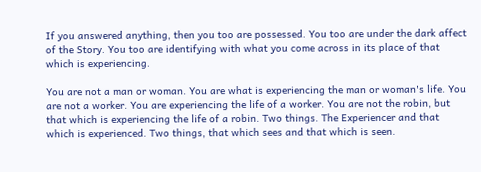If you answered anything, then you too are possessed. You too are under the dark affect of the Story. You too are identifying with what you come across in its place of that which is experiencing.

You are not a man or woman. You are what is experiencing the man or woman's life. You are not a worker. You are experiencing the life of a worker. You are not the robin, but that which is experiencing the life of a robin. Two things. The Experiencer and that which is experienced. Two things, that which sees and that which is seen.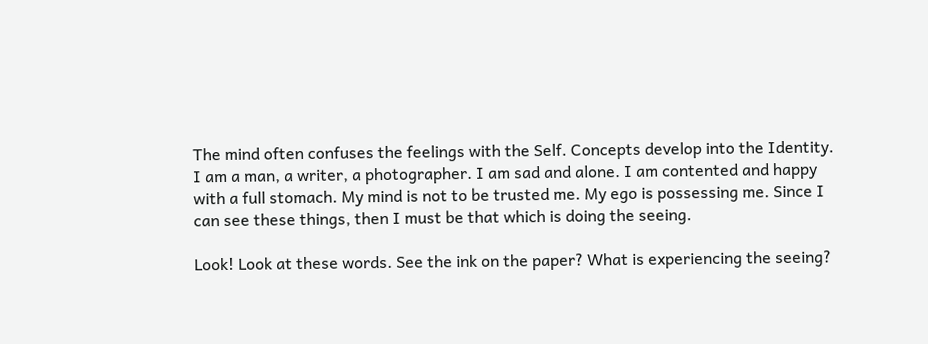The mind often confuses the feelings with the Self. Concepts develop into the Identity. I am a man, a writer, a photographer. I am sad and alone. I am contented and happy with a full stomach. My mind is not to be trusted me. My ego is possessing me. Since I can see these things, then I must be that which is doing the seeing.

Look! Look at these words. See the ink on the paper? What is experiencing the seeing?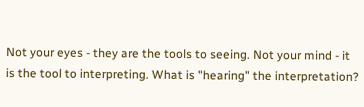Not your eyes - they are the tools to seeing. Not your mind - it is the tool to interpreting. What is "hearing" the interpretation?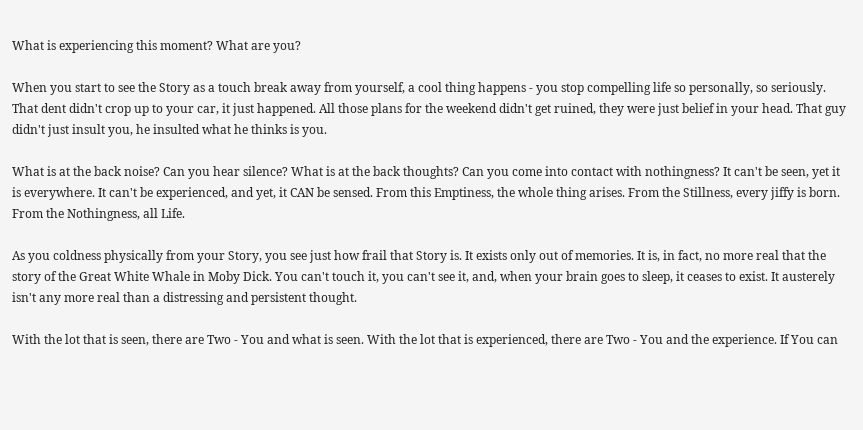What is experiencing this moment? What are you?

When you start to see the Story as a touch break away from yourself, a cool thing happens - you stop compelling life so personally, so seriously. That dent didn't crop up to your car, it just happened. All those plans for the weekend didn't get ruined, they were just belief in your head. That guy didn't just insult you, he insulted what he thinks is you.

What is at the back noise? Can you hear silence? What is at the back thoughts? Can you come into contact with nothingness? It can't be seen, yet it is everywhere. It can't be experienced, and yet, it CAN be sensed. From this Emptiness, the whole thing arises. From the Stillness, every jiffy is born. From the Nothingness, all Life.

As you coldness physically from your Story, you see just how frail that Story is. It exists only out of memories. It is, in fact, no more real that the story of the Great White Whale in Moby Dick. You can't touch it, you can't see it, and, when your brain goes to sleep, it ceases to exist. It austerely isn't any more real than a distressing and persistent thought.

With the lot that is seen, there are Two - You and what is seen. With the lot that is experienced, there are Two - You and the experience. If You can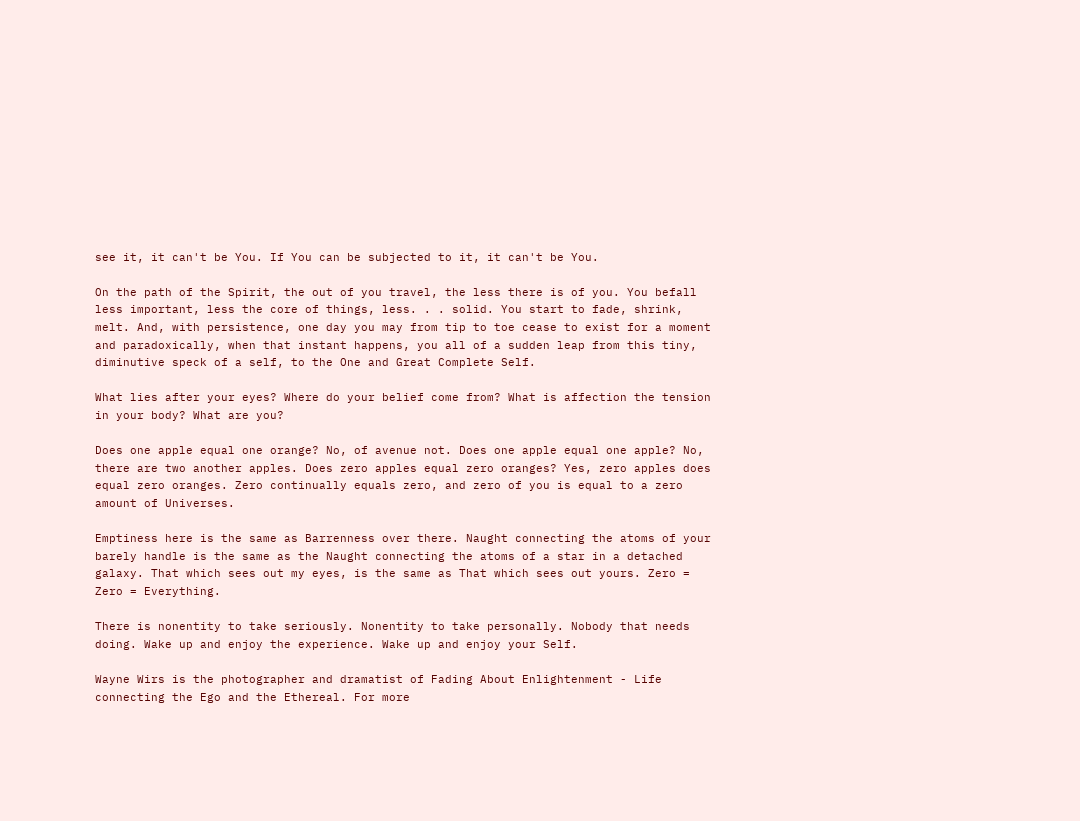see it, it can't be You. If You can be subjected to it, it can't be You.

On the path of the Spirit, the out of you travel, the less there is of you. You befall less important, less the core of things, less. . . solid. You start to fade, shrink, melt. And, with persistence, one day you may from tip to toe cease to exist for a moment and paradoxically, when that instant happens, you all of a sudden leap from this tiny, diminutive speck of a self, to the One and Great Complete Self.

What lies after your eyes? Where do your belief come from? What is affection the tension in your body? What are you?

Does one apple equal one orange? No, of avenue not. Does one apple equal one apple? No, there are two another apples. Does zero apples equal zero oranges? Yes, zero apples does equal zero oranges. Zero continually equals zero, and zero of you is equal to a zero amount of Universes.

Emptiness here is the same as Barrenness over there. Naught connecting the atoms of your barely handle is the same as the Naught connecting the atoms of a star in a detached galaxy. That which sees out my eyes, is the same as That which sees out yours. Zero = Zero = Everything.

There is nonentity to take seriously. Nonentity to take personally. Nobody that needs doing. Wake up and enjoy the experience. Wake up and enjoy your Self.

Wayne Wirs is the photographer and dramatist of Fading About Enlightenment - Life connecting the Ego and the Ethereal. For more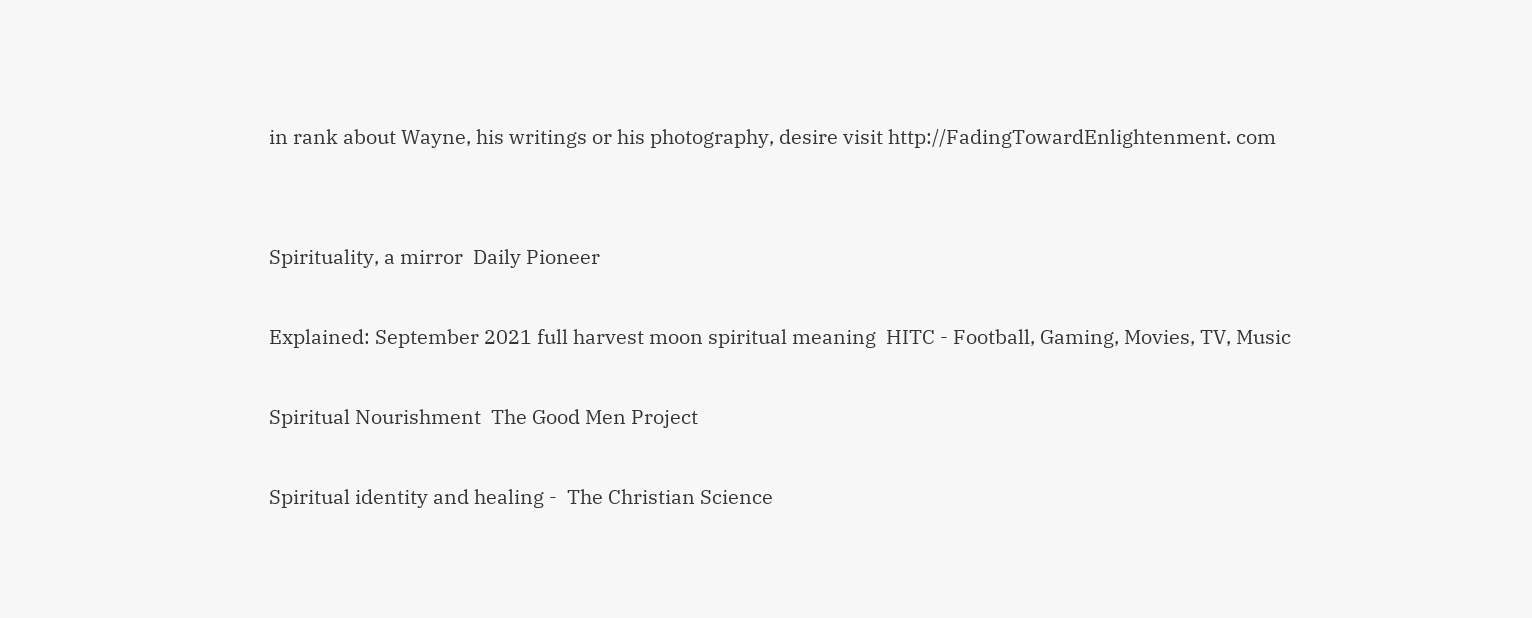in rank about Wayne, his writings or his photography, desire visit http://FadingTowardEnlightenment. com


Spirituality, a mirror  Daily Pioneer

Explained: September 2021 full harvest moon spiritual meaning  HITC - Football, Gaming, Movies, TV, Music

Spiritual Nourishment  The Good Men Project

Spiritual identity and healing -  The Christian Science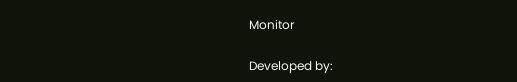Monitor

Developed by: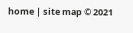home | site map © 2021